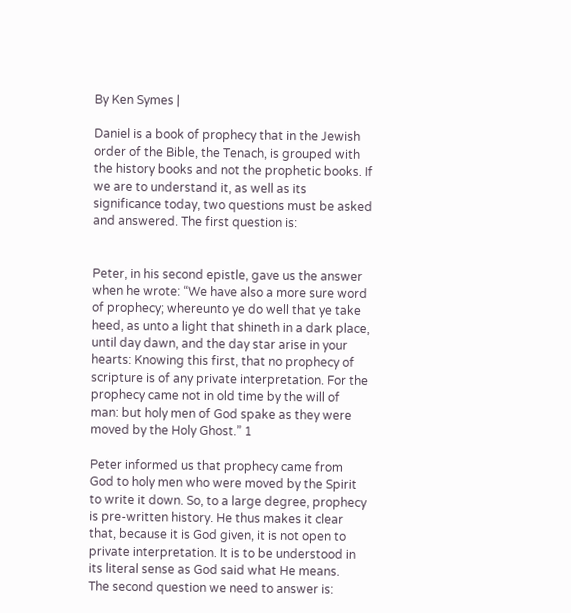By Ken Symes |

Daniel is a book of prophecy that in the Jewish order of the Bible, the Tenach, is grouped with the history books and not the prophetic books. If we are to understand it, as well as its significance today, two questions must be asked and answered. The first question is:


Peter, in his second epistle, gave us the answer when he wrote: “We have also a more sure word of prophecy; whereunto ye do well that ye take heed, as unto a light that shineth in a dark place, until day dawn, and the day star arise in your hearts: Knowing this first, that no prophecy of scripture is of any private interpretation. For the prophecy came not in old time by the will of man: but holy men of God spake as they were moved by the Holy Ghost.” 1

Peter informed us that prophecy came from God to holy men who were moved by the Spirit to write it down. So, to a large degree, prophecy is pre-written history. He thus makes it clear that, because it is God given, it is not open to private interpretation. It is to be understood in its literal sense as God said what He means.
The second question we need to answer is: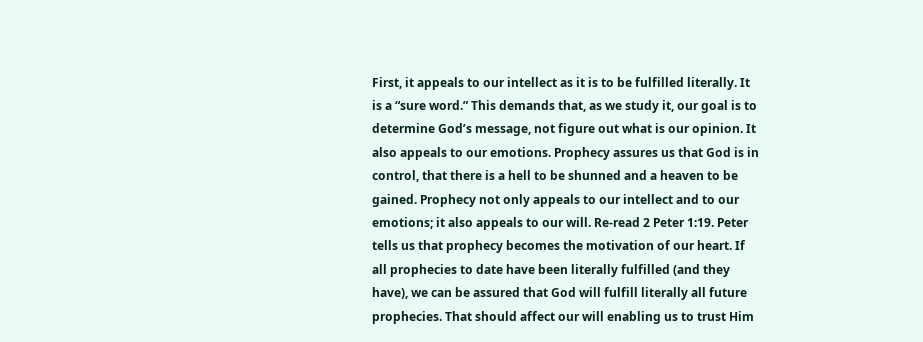First, it appeals to our intellect as it is to be fulfilled literally. It is a “sure word.” This demands that, as we study it, our goal is to determine God’s message, not figure out what is our opinion. It also appeals to our emotions. Prophecy assures us that God is in control, that there is a hell to be shunned and a heaven to be gained. Prophecy not only appeals to our intellect and to our emotions; it also appeals to our will. Re-read 2 Peter 1:19. Peter tells us that prophecy becomes the motivation of our heart. If all prophecies to date have been literally fulfilled (and they have), we can be assured that God will fulfill literally all future prophecies. That should affect our will enabling us to trust Him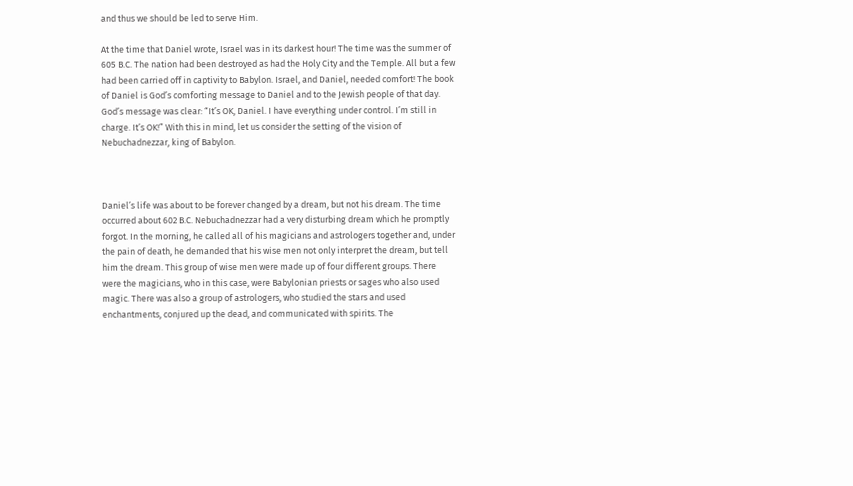and thus we should be led to serve Him.

At the time that Daniel wrote, Israel was in its darkest hour! The time was the summer of 605 B.C. The nation had been destroyed as had the Holy City and the Temple. All but a few had been carried off in captivity to Babylon. Israel, and Daniel, needed comfort! The book of Daniel is God’s comforting message to Daniel and to the Jewish people of that day. God’s message was clear: “It’s OK, Daniel. I have everything under control. I’m still in charge. It’s OK!” With this in mind, let us consider the setting of the vision of Nebuchadnezzar, king of Babylon.



Daniel’s life was about to be forever changed by a dream, but not his dream. The time occurred about 602 B.C. Nebuchadnezzar had a very disturbing dream which he promptly forgot. In the morning, he called all of his magicians and astrologers together and, under the pain of death, he demanded that his wise men not only interpret the dream, but tell him the dream. This group of wise men were made up of four different groups. There were the magicians, who in this case, were Babylonian priests or sages who also used magic. There was also a group of astrologers, who studied the stars and used enchantments, conjured up the dead, and communicated with spirits. The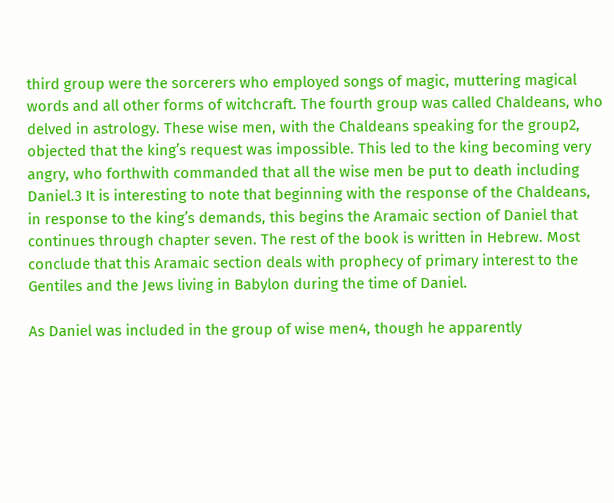third group were the sorcerers who employed songs of magic, muttering magical words and all other forms of witchcraft. The fourth group was called Chaldeans, who delved in astrology. These wise men, with the Chaldeans speaking for the group2, objected that the king’s request was impossible. This led to the king becoming very angry, who forthwith commanded that all the wise men be put to death including Daniel.3 It is interesting to note that beginning with the response of the Chaldeans, in response to the king’s demands, this begins the Aramaic section of Daniel that continues through chapter seven. The rest of the book is written in Hebrew. Most conclude that this Aramaic section deals with prophecy of primary interest to the Gentiles and the Jews living in Babylon during the time of Daniel.

As Daniel was included in the group of wise men4, though he apparently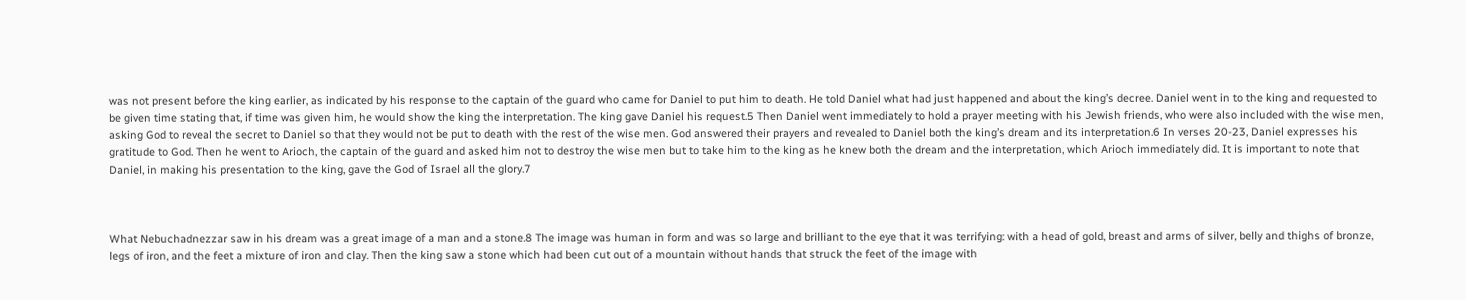was not present before the king earlier, as indicated by his response to the captain of the guard who came for Daniel to put him to death. He told Daniel what had just happened and about the king’s decree. Daniel went in to the king and requested to be given time stating that, if time was given him, he would show the king the interpretation. The king gave Daniel his request.5 Then Daniel went immediately to hold a prayer meeting with his Jewish friends, who were also included with the wise men, asking God to reveal the secret to Daniel so that they would not be put to death with the rest of the wise men. God answered their prayers and revealed to Daniel both the king’s dream and its interpretation.6 In verses 20-23, Daniel expresses his gratitude to God. Then he went to Arioch, the captain of the guard and asked him not to destroy the wise men but to take him to the king as he knew both the dream and the interpretation, which Arioch immediately did. It is important to note that Daniel, in making his presentation to the king, gave the God of Israel all the glory.7



What Nebuchadnezzar saw in his dream was a great image of a man and a stone.8 The image was human in form and was so large and brilliant to the eye that it was terrifying: with a head of gold, breast and arms of silver, belly and thighs of bronze, legs of iron, and the feet a mixture of iron and clay. Then the king saw a stone which had been cut out of a mountain without hands that struck the feet of the image with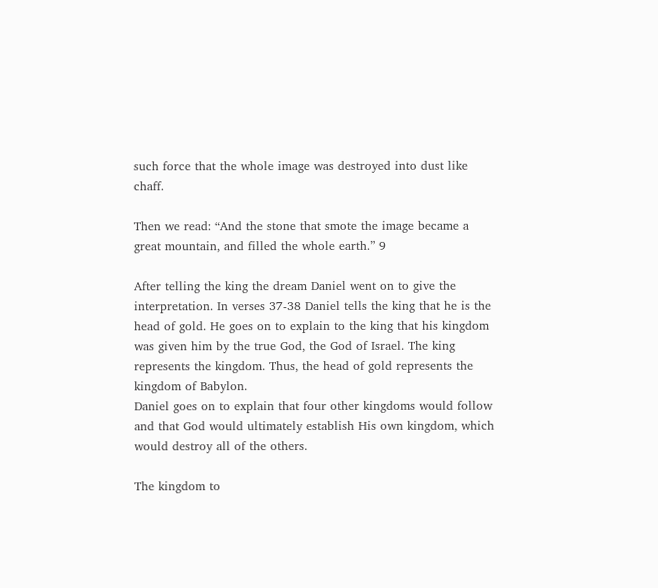such force that the whole image was destroyed into dust like chaff.

Then we read: “And the stone that smote the image became a great mountain, and filled the whole earth.” 9

After telling the king the dream Daniel went on to give the interpretation. In verses 37-38 Daniel tells the king that he is the head of gold. He goes on to explain to the king that his kingdom was given him by the true God, the God of Israel. The king represents the kingdom. Thus, the head of gold represents the kingdom of Babylon.
Daniel goes on to explain that four other kingdoms would follow and that God would ultimately establish His own kingdom, which would destroy all of the others.

The kingdom to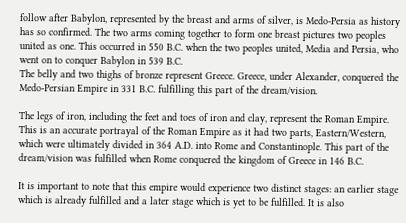follow after Babylon, represented by the breast and arms of silver, is Medo-Persia as history has so confirmed. The two arms coming together to form one breast pictures two peoples united as one. This occurred in 550 B.C. when the two peoples united, Media and Persia, who went on to conquer Babylon in 539 B.C.
The belly and two thighs of bronze represent Greece. Greece, under Alexander, conquered the Medo-Persian Empire in 331 B.C. fulfilling this part of the dream/vision.

The legs of iron, including the feet and toes of iron and clay, represent the Roman Empire. This is an accurate portrayal of the Roman Empire as it had two parts, Eastern/Western, which were ultimately divided in 364 A.D. into Rome and Constantinople. This part of the dream/vision was fulfilled when Rome conquered the kingdom of Greece in 146 B.C.

It is important to note that this empire would experience two distinct stages: an earlier stage which is already fulfilled and a later stage which is yet to be fulfilled. It is also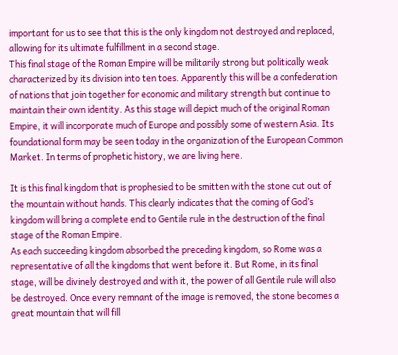important for us to see that this is the only kingdom not destroyed and replaced, allowing for its ultimate fulfillment in a second stage.
This final stage of the Roman Empire will be militarily strong but politically weak characterized by its division into ten toes. Apparently this will be a confederation of nations that join together for economic and military strength but continue to maintain their own identity. As this stage will depict much of the original Roman Empire, it will incorporate much of Europe and possibly some of western Asia. Its foundational form may be seen today in the organization of the European Common Market. In terms of prophetic history, we are living here.

It is this final kingdom that is prophesied to be smitten with the stone cut out of the mountain without hands. This clearly indicates that the coming of God’s kingdom will bring a complete end to Gentile rule in the destruction of the final stage of the Roman Empire.
As each succeeding kingdom absorbed the preceding kingdom, so Rome was a representative of all the kingdoms that went before it. But Rome, in its final stage, will be divinely destroyed and with it, the power of all Gentile rule will also be destroyed. Once every remnant of the image is removed, the stone becomes a great mountain that will fill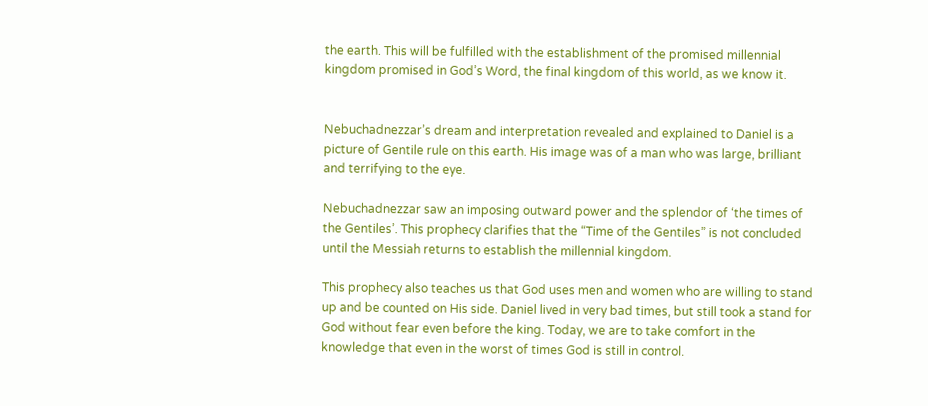the earth. This will be fulfilled with the establishment of the promised millennial kingdom promised in God’s Word, the final kingdom of this world, as we know it.


Nebuchadnezzar’s dream and interpretation revealed and explained to Daniel is a picture of Gentile rule on this earth. His image was of a man who was large, brilliant and terrifying to the eye.

Nebuchadnezzar saw an imposing outward power and the splendor of ‘the times of the Gentiles’. This prophecy clarifies that the “Time of the Gentiles” is not concluded until the Messiah returns to establish the millennial kingdom.

This prophecy also teaches us that God uses men and women who are willing to stand up and be counted on His side. Daniel lived in very bad times, but still took a stand for God without fear even before the king. Today, we are to take comfort in the knowledge that even in the worst of times God is still in control.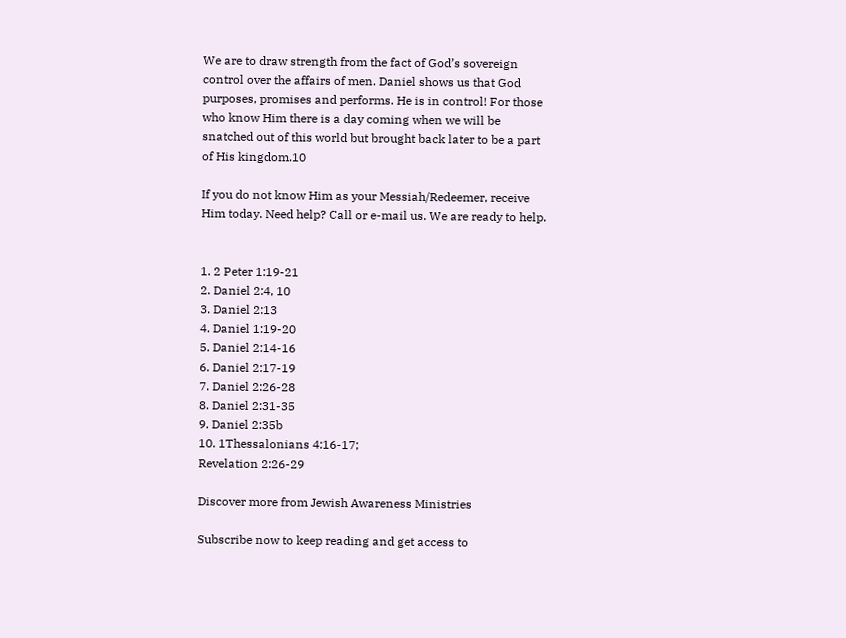We are to draw strength from the fact of God’s sovereign control over the affairs of men. Daniel shows us that God purposes, promises and performs. He is in control! For those who know Him there is a day coming when we will be snatched out of this world but brought back later to be a part of His kingdom.10

If you do not know Him as your Messiah/Redeemer, receive Him today. Need help? Call or e-mail us. We are ready to help.


1. 2 Peter 1:19-21
2. Daniel 2:4, 10
3. Daniel 2:13
4. Daniel 1:19-20
5. Daniel 2:14-16
6. Daniel 2:17-19
7. Daniel 2:26-28
8. Daniel 2:31-35
9. Daniel 2:35b
10. 1Thessalonians 4:16-17;
Revelation 2:26-29

Discover more from Jewish Awareness Ministries

Subscribe now to keep reading and get access to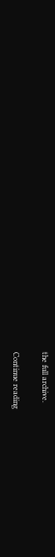the full archive.

Continue reading